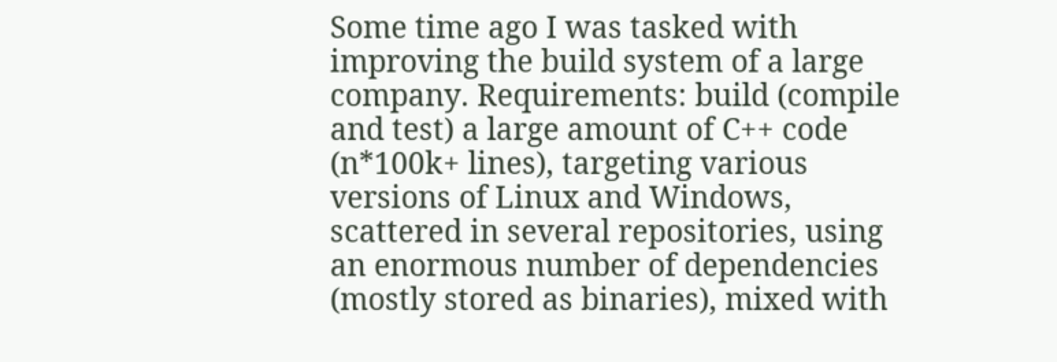Some time ago I was tasked with improving the build system of a large company. Requirements: build (compile and test) a large amount of C++ code (n*100k+ lines), targeting various versions of Linux and Windows, scattered in several repositories, using an enormous number of dependencies (mostly stored as binaries), mixed with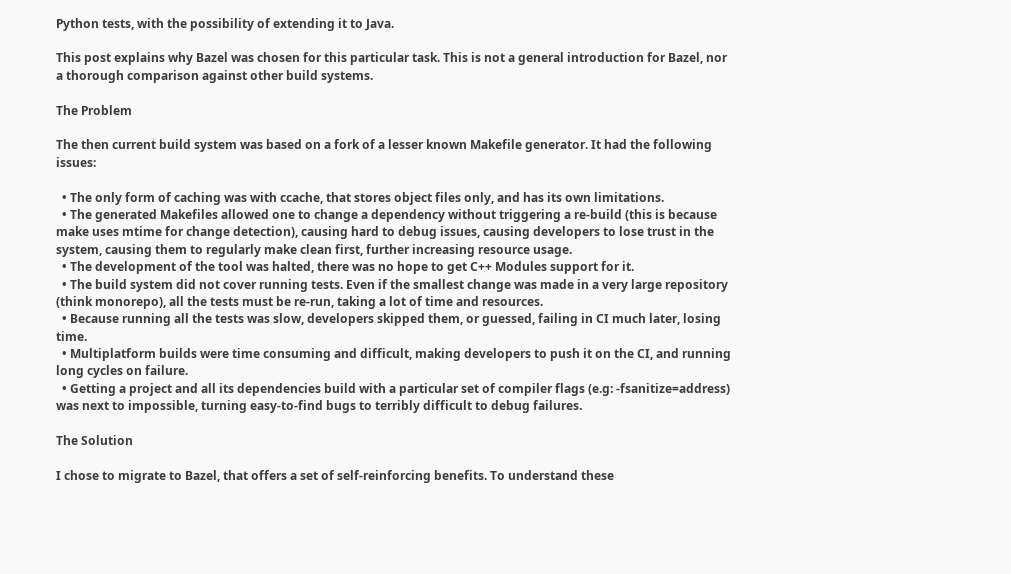Python tests, with the possibility of extending it to Java.

This post explains why Bazel was chosen for this particular task. This is not a general introduction for Bazel, nor a thorough comparison against other build systems.

The Problem

The then current build system was based on a fork of a lesser known Makefile generator. It had the following issues:

  • The only form of caching was with ccache, that stores object files only, and has its own limitations.
  • The generated Makefiles allowed one to change a dependency without triggering a re-build (this is because make uses mtime for change detection), causing hard to debug issues, causing developers to lose trust in the system, causing them to regularly make clean first, further increasing resource usage.
  • The development of the tool was halted, there was no hope to get C++ Modules support for it.
  • The build system did not cover running tests. Even if the smallest change was made in a very large repository (think monorepo), all the tests must be re-run, taking a lot of time and resources.
  • Because running all the tests was slow, developers skipped them, or guessed, failing in CI much later, losing time.
  • Multiplatform builds were time consuming and difficult, making developers to push it on the CI, and running long cycles on failure.
  • Getting a project and all its dependencies build with a particular set of compiler flags (e.g: -fsanitize=address) was next to impossible, turning easy-to-find bugs to terribly difficult to debug failures.

The Solution

I chose to migrate to Bazel, that offers a set of self-reinforcing benefits. To understand these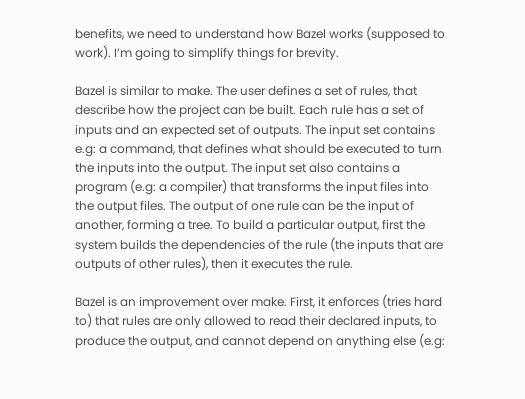benefits, we need to understand how Bazel works (supposed to work). I’m going to simplify things for brevity.

Bazel is similar to make. The user defines a set of rules, that describe how the project can be built. Each rule has a set of inputs and an expected set of outputs. The input set contains e.g: a command, that defines what should be executed to turn the inputs into the output. The input set also contains a program (e.g: a compiler) that transforms the input files into the output files. The output of one rule can be the input of another, forming a tree. To build a particular output, first the system builds the dependencies of the rule (the inputs that are outputs of other rules), then it executes the rule.

Bazel is an improvement over make. First, it enforces (tries hard to) that rules are only allowed to read their declared inputs, to produce the output, and cannot depend on anything else (e.g: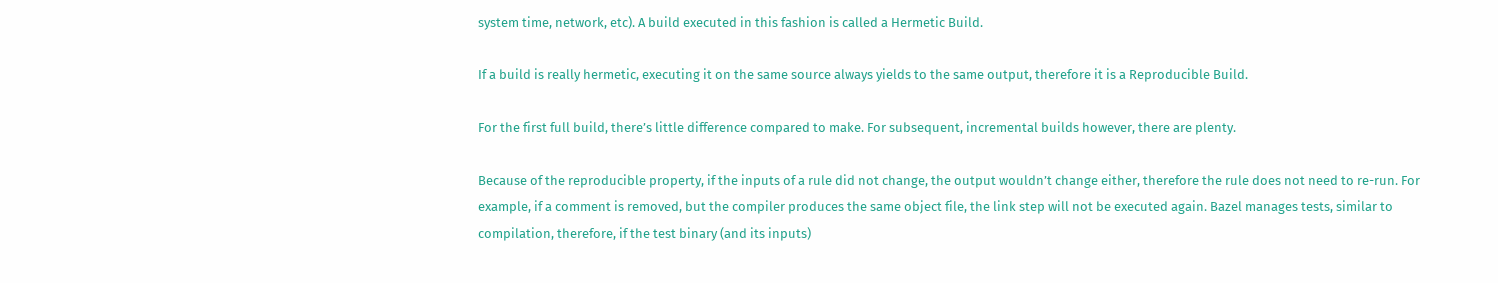system time, network, etc). A build executed in this fashion is called a Hermetic Build.

If a build is really hermetic, executing it on the same source always yields to the same output, therefore it is a Reproducible Build.

For the first full build, there’s little difference compared to make. For subsequent, incremental builds however, there are plenty.

Because of the reproducible property, if the inputs of a rule did not change, the output wouldn’t change either, therefore the rule does not need to re-run. For example, if a comment is removed, but the compiler produces the same object file, the link step will not be executed again. Bazel manages tests, similar to compilation, therefore, if the test binary (and its inputs)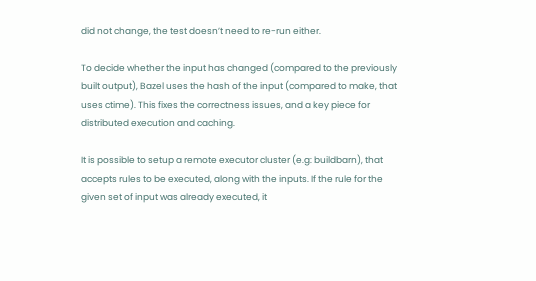did not change, the test doesn’t need to re-run either.

To decide whether the input has changed (compared to the previously built output), Bazel uses the hash of the input (compared to make, that uses ctime). This fixes the correctness issues, and a key piece for distributed execution and caching.

It is possible to setup a remote executor cluster (e.g: buildbarn), that accepts rules to be executed, along with the inputs. If the rule for the given set of input was already executed, it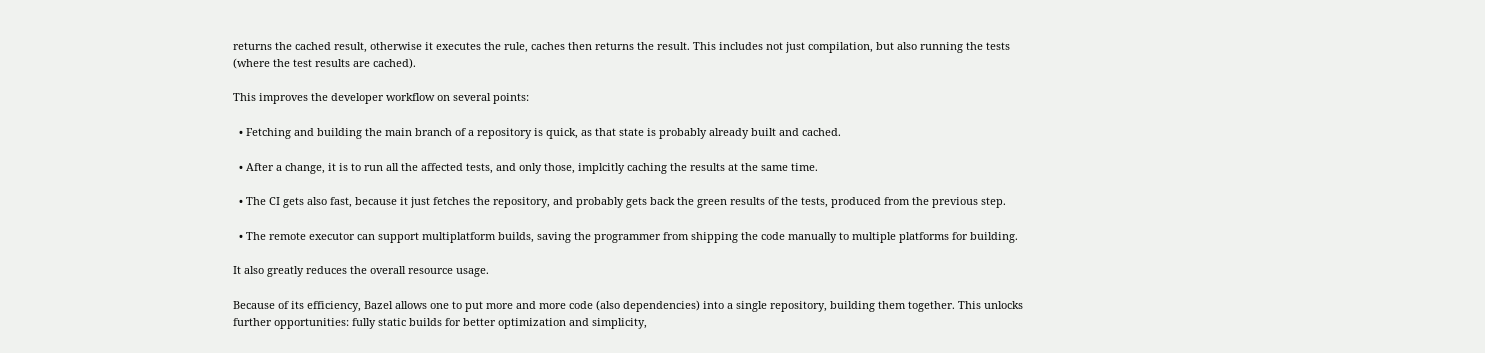returns the cached result, otherwise it executes the rule, caches then returns the result. This includes not just compilation, but also running the tests (where the test results are cached).

This improves the developer workflow on several points:

  • Fetching and building the main branch of a repository is quick, as that state is probably already built and cached.

  • After a change, it is to run all the affected tests, and only those, implcitly caching the results at the same time.

  • The CI gets also fast, because it just fetches the repository, and probably gets back the green results of the tests, produced from the previous step.

  • The remote executor can support multiplatform builds, saving the programmer from shipping the code manually to multiple platforms for building.

It also greatly reduces the overall resource usage.

Because of its efficiency, Bazel allows one to put more and more code (also dependencies) into a single repository, building them together. This unlocks further opportunities: fully static builds for better optimization and simplicity,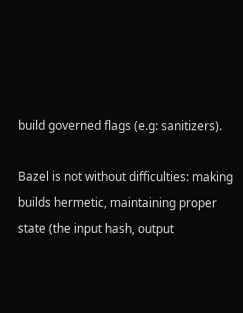build governed flags (e.g: sanitizers).

Bazel is not without difficulties: making builds hermetic, maintaining proper state (the input hash, output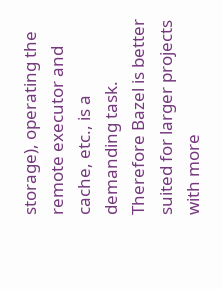storage), operating the remote executor and cache, etc., is a demanding task. Therefore Bazel is better suited for larger projects with more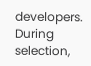developers. During selection,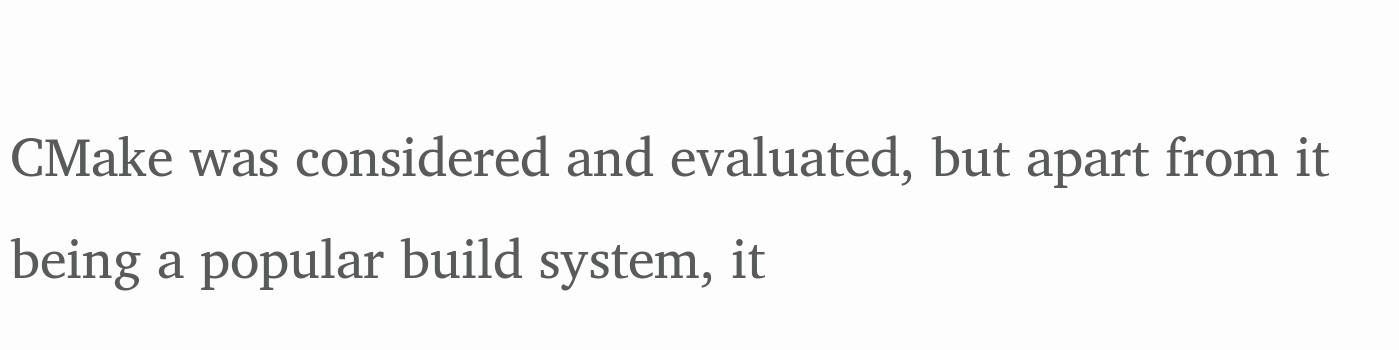CMake was considered and evaluated, but apart from it being a popular build system, it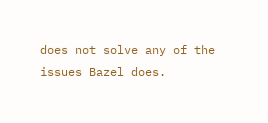does not solve any of the issues Bazel does.